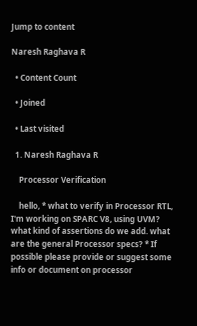Jump to content

Naresh Raghava R

  • Content Count

  • Joined

  • Last visited

  1. Naresh Raghava R

    Processor Verification

    hello, * what to verify in Processor RTL, I'm working on SPARC V8, using UVM? what kind of assertions do we add. what are the general Processor specs? * If possible please provide or suggest some info or document on processor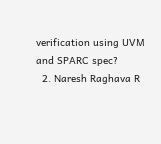verification using UVM and SPARC spec?
  2. Naresh Raghava R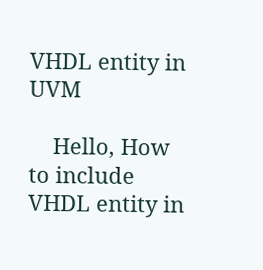VHDL entity in UVM

    Hello, How to include VHDL entity in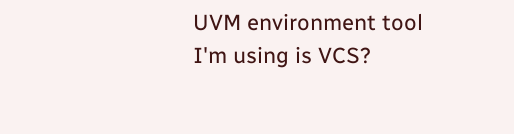UVM environment tool I'm using is VCS?